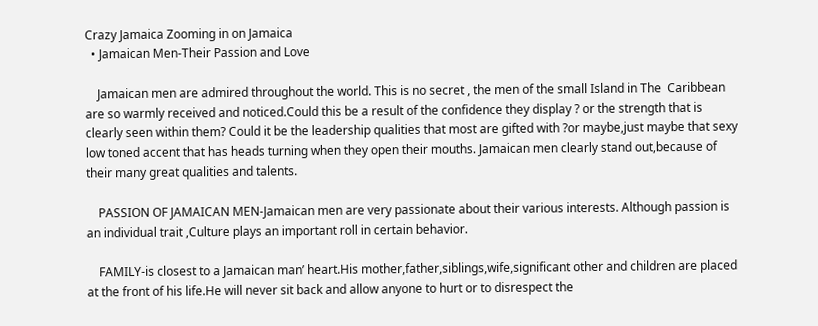Crazy Jamaica Zooming in on Jamaica
  • Jamaican Men-Their Passion and Love

    Jamaican men are admired throughout the world. This is no secret , the men of the small Island in The  Caribbean are so warmly received and noticed.Could this be a result of the confidence they display ? or the strength that is clearly seen within them? Could it be the leadership qualities that most are gifted with ?or maybe,just maybe that sexy low toned accent that has heads turning when they open their mouths. Jamaican men clearly stand out,because of their many great qualities and talents.

    PASSION OF JAMAICAN MEN-Jamaican men are very passionate about their various interests. Although passion is an individual trait ,Culture plays an important roll in certain behavior.

    FAMILY-is closest to a Jamaican man’ heart.His mother,father,siblings,wife,significant other and children are placed at the front of his life.He will never sit back and allow anyone to hurt or to disrespect the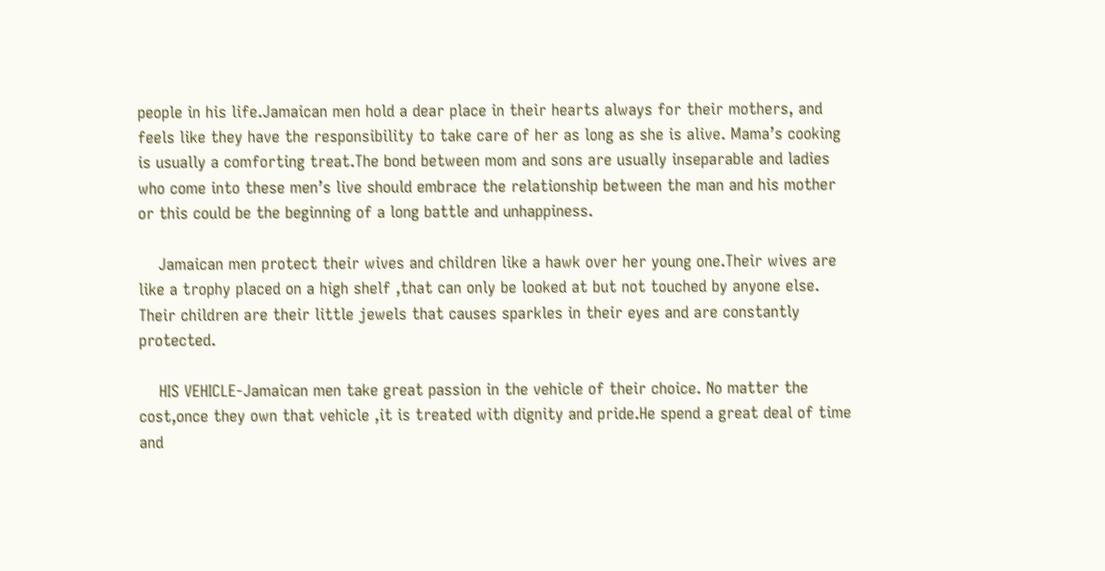people in his life.Jamaican men hold a dear place in their hearts always for their mothers, and feels like they have the responsibility to take care of her as long as she is alive. Mama’s cooking is usually a comforting treat.The bond between mom and sons are usually inseparable and ladies who come into these men’s live should embrace the relationship between the man and his mother or this could be the beginning of a long battle and unhappiness.

    Jamaican men protect their wives and children like a hawk over her young one.Their wives are like a trophy placed on a high shelf ,that can only be looked at but not touched by anyone else. Their children are their little jewels that causes sparkles in their eyes and are constantly protected.

    HIS VEHICLE-Jamaican men take great passion in the vehicle of their choice. No matter the cost,once they own that vehicle ,it is treated with dignity and pride.He spend a great deal of time and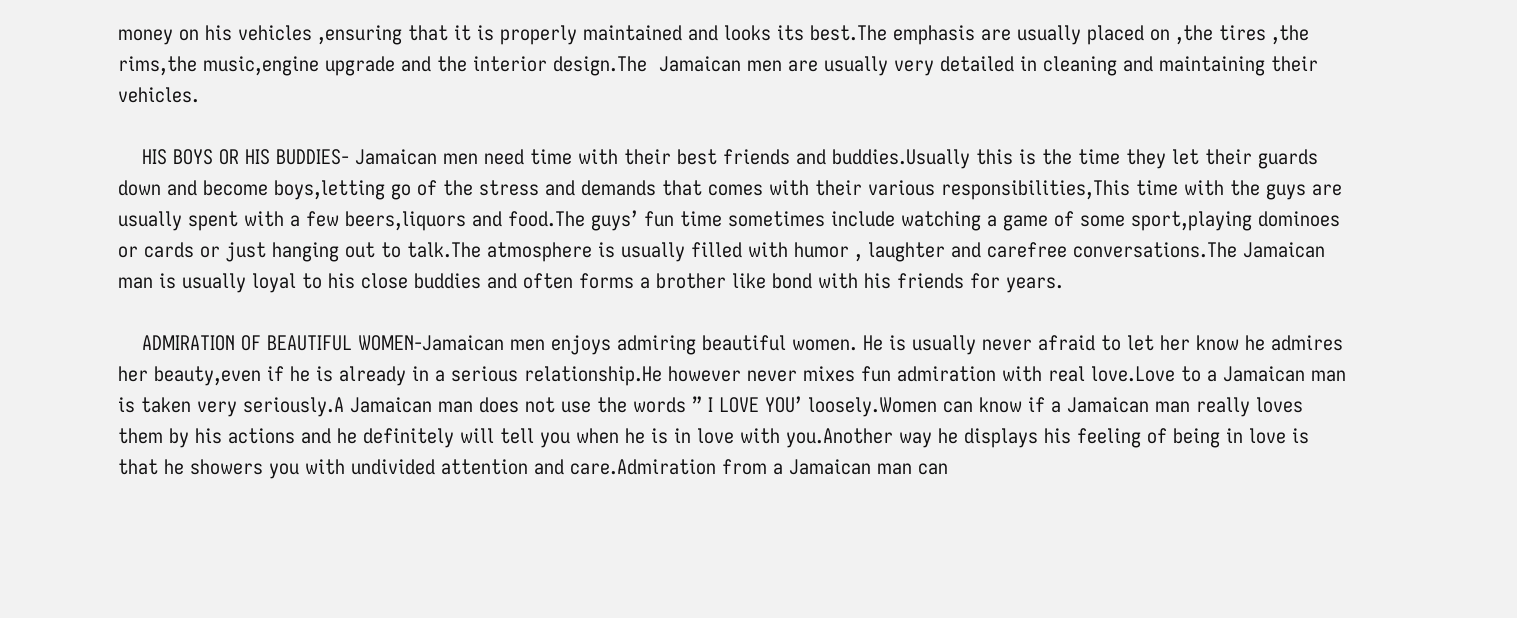money on his vehicles ,ensuring that it is properly maintained and looks its best.The emphasis are usually placed on ,the tires ,the rims,the music,engine upgrade and the interior design.The  Jamaican men are usually very detailed in cleaning and maintaining their vehicles.

    HIS BOYS OR HIS BUDDIES- Jamaican men need time with their best friends and buddies.Usually this is the time they let their guards down and become boys,letting go of the stress and demands that comes with their various responsibilities,This time with the guys are usually spent with a few beers,liquors and food.The guys’ fun time sometimes include watching a game of some sport,playing dominoes or cards or just hanging out to talk.The atmosphere is usually filled with humor , laughter and carefree conversations.The Jamaican man is usually loyal to his close buddies and often forms a brother like bond with his friends for years.

    ADMIRATION OF BEAUTIFUL WOMEN-Jamaican men enjoys admiring beautiful women. He is usually never afraid to let her know he admires her beauty,even if he is already in a serious relationship.He however never mixes fun admiration with real love.Love to a Jamaican man is taken very seriously.A Jamaican man does not use the words ” I LOVE YOU’ loosely.Women can know if a Jamaican man really loves them by his actions and he definitely will tell you when he is in love with you.Another way he displays his feeling of being in love is that he showers you with undivided attention and care.Admiration from a Jamaican man can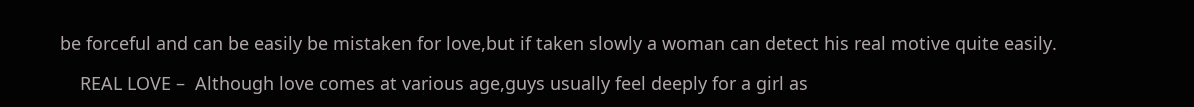be forceful and can be easily be mistaken for love,but if taken slowly a woman can detect his real motive quite easily.

    REAL LOVE –  Although love comes at various age,guys usually feel deeply for a girl as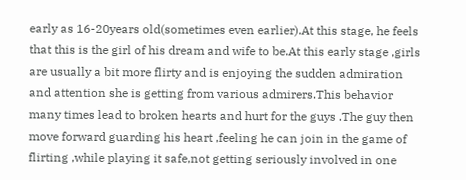early as 16-20years old(sometimes even earlier).At this stage, he feels that this is the girl of his dream and wife to be.At this early stage ,girls are usually a bit more flirty and is enjoying the sudden admiration and attention she is getting from various admirers.This behavior many times lead to broken hearts and hurt for the guys .The guy then move forward guarding his heart ,feeling he can join in the game of flirting ,while playing it safe,not getting seriously involved in one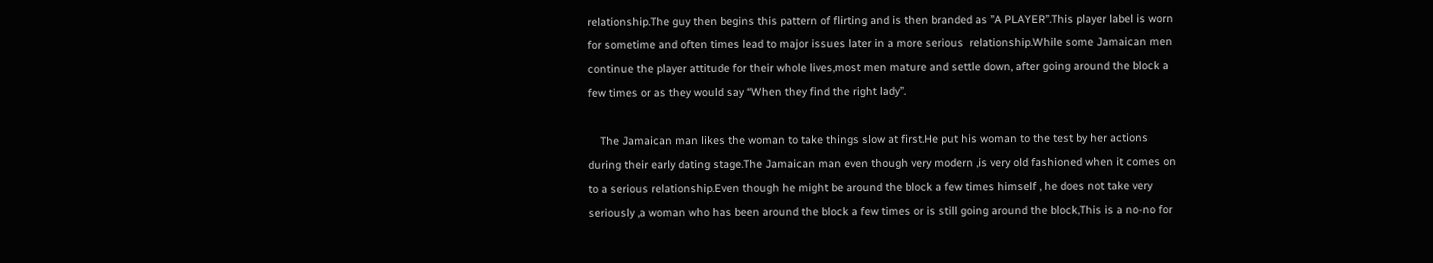relationship.The guy then begins this pattern of flirting and is then branded as ”A PLAYER”.This player label is worn for sometime and often times lead to major issues later in a more serious  relationship.While some Jamaican men continue the player attitude for their whole lives,most men mature and settle down, after going around the block a few times or as they would say “When they find the right lady”.

    The Jamaican man likes the woman to take things slow at first.He put his woman to the test by her actions during their early dating stage.The Jamaican man even though very modern ,is very old fashioned when it comes on to a serious relationship.Even though he might be around the block a few times himself , he does not take very seriously ,a woman who has been around the block a few times or is still going around the block,This is a no-no for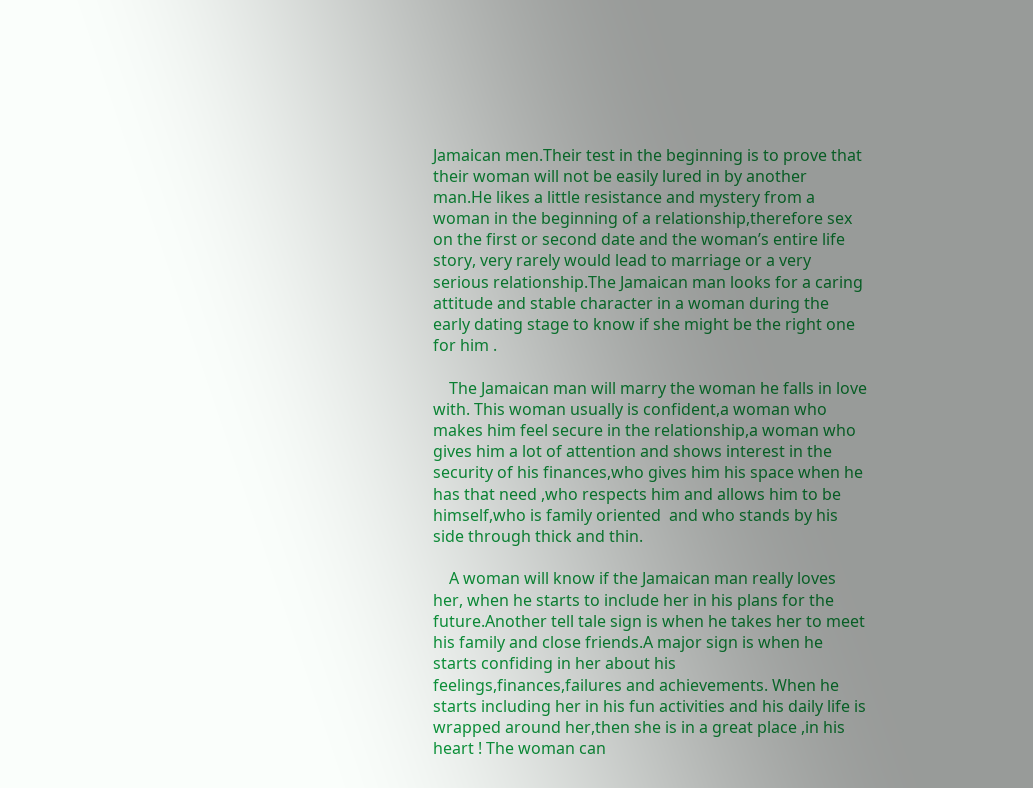Jamaican men.Their test in the beginning is to prove that their woman will not be easily lured in by another man.He likes a little resistance and mystery from a woman in the beginning of a relationship,therefore sex on the first or second date and the woman’s entire life story, very rarely would lead to marriage or a very serious relationship.The Jamaican man looks for a caring attitude and stable character in a woman during the early dating stage to know if she might be the right one for him .

    The Jamaican man will marry the woman he falls in love with. This woman usually is confident,a woman who makes him feel secure in the relationship,a woman who gives him a lot of attention and shows interest in the security of his finances,who gives him his space when he has that need ,who respects him and allows him to be himself,who is family oriented  and who stands by his side through thick and thin.

    A woman will know if the Jamaican man really loves her, when he starts to include her in his plans for the future.Another tell tale sign is when he takes her to meet his family and close friends.A major sign is when he starts confiding in her about his feelings,finances,failures and achievements. When he starts including her in his fun activities and his daily life is wrapped around her,then she is in a great place ,in his heart ! The woman can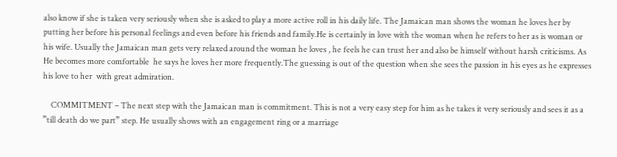also know if she is taken very seriously when she is asked to play a more active roll in his daily life. The Jamaican man shows the woman he loves her by putting her before his personal feelings and even before his friends and family.He is certainly in love with the woman when he refers to her as is woman or his wife. Usually the Jamaican man gets very relaxed around the woman he loves , he feels he can trust her and also be himself without harsh criticisms. As He becomes more comfortable  he says he loves her more frequently.The guessing is out of the question when she sees the passion in his eyes as he expresses his love to her  with great admiration.

    COMMITMENT – The next step with the Jamaican man is commitment. This is not a very easy step for him as he takes it very seriously and sees it as a ”till death do we part” step. He usually shows with an engagement ring or a marriage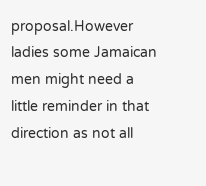proposal.However ladies some Jamaican men might need a little reminder in that direction as not all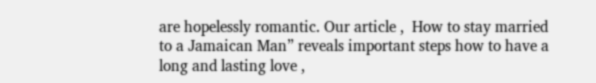are hopelessly romantic. Our article ,  How to stay married to a Jamaican Man” reveals important steps how to have a long and lasting love ,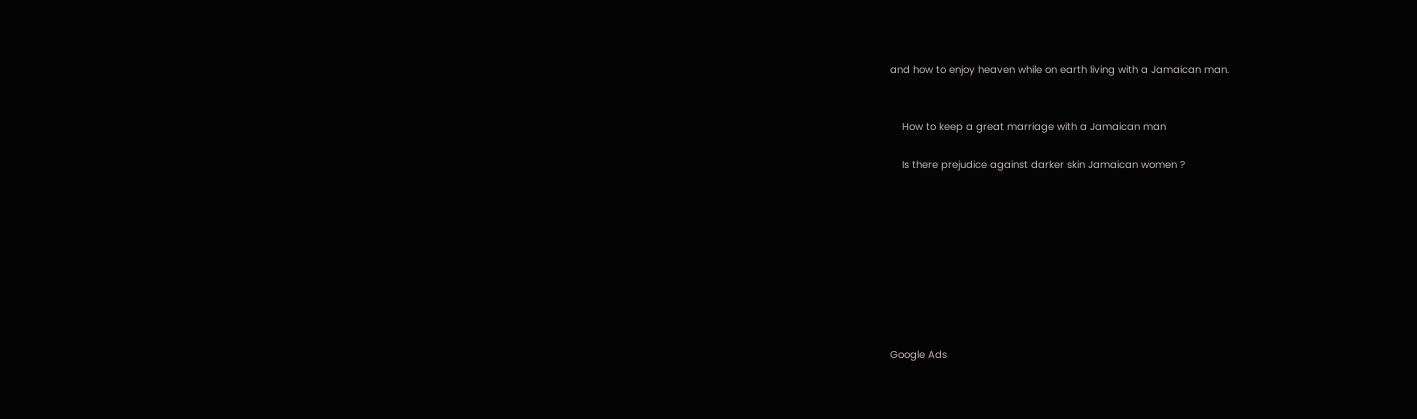and how to enjoy heaven while on earth living with a Jamaican man.


    How to keep a great marriage with a Jamaican man

    Is there prejudice against darker skin Jamaican women ?









Google Ads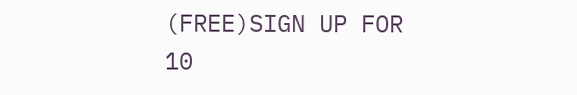(FREE)SIGN UP FOR 10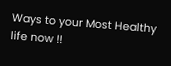Ways to your Most Healthy life now !!